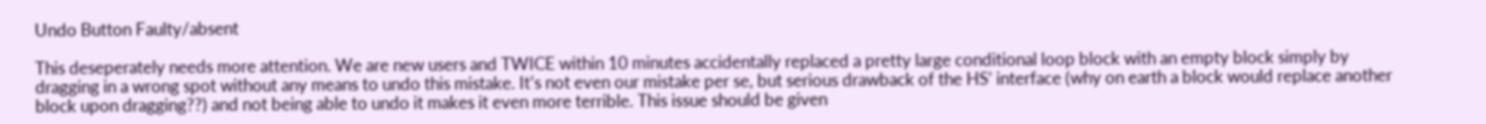Undo Button Faulty/absent

This deseperately needs more attention. We are new users and TWICE within 10 minutes accidentally replaced a pretty large conditional loop block with an empty block simply by dragging in a wrong spot without any means to undo this mistake. It’s not even our mistake per se, but serious drawback of the HS’ interface (why on earth a block would replace another block upon dragging??) and not being able to undo it makes it even more terrible. This issue should be given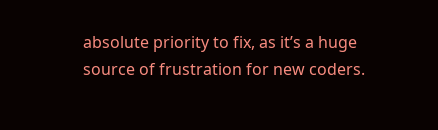absolute priority to fix, as it’s a huge source of frustration for new coders.